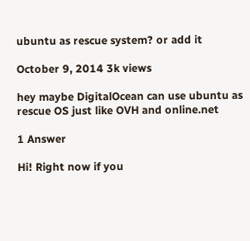ubuntu as rescue system? or add it

October 9, 2014 3k views

hey maybe DigitalOcean can use ubuntu as rescue OS just like OVH and online.net

1 Answer

Hi! Right now if you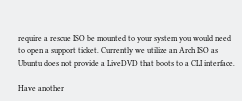require a rescue ISO be mounted to your system you would need to open a support ticket. Currently we utilize an Arch ISO as Ubuntu does not provide a LiveDVD that boots to a CLI interface.

Have another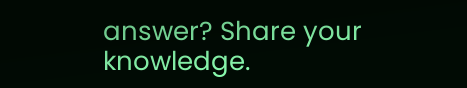answer? Share your knowledge.